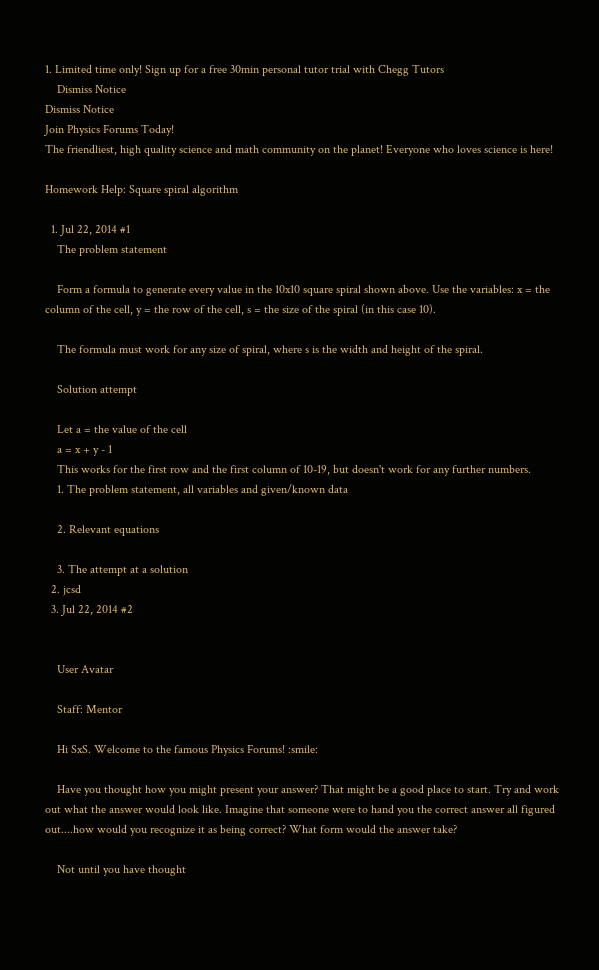1. Limited time only! Sign up for a free 30min personal tutor trial with Chegg Tutors
    Dismiss Notice
Dismiss Notice
Join Physics Forums Today!
The friendliest, high quality science and math community on the planet! Everyone who loves science is here!

Homework Help: Square spiral algorithm

  1. Jul 22, 2014 #1
    The problem statement

    Form a formula to generate every value in the 10x10 square spiral shown above. Use the variables: x = the column of the cell, y = the row of the cell, s = the size of the spiral (in this case 10).

    The formula must work for any size of spiral, where s is the width and height of the spiral.

    Solution attempt

    Let a = the value of the cell
    a = x + y - 1
    This works for the first row and the first column of 10-19, but doesn't work for any further numbers.
    1. The problem statement, all variables and given/known data

    2. Relevant equations

    3. The attempt at a solution
  2. jcsd
  3. Jul 22, 2014 #2


    User Avatar

    Staff: Mentor

    Hi SxS. Welcome to the famous Physics Forums! :smile:

    Have you thought how you might present your answer? That might be a good place to start. Try and work out what the answer would look like. Imagine that someone were to hand you the correct answer all figured out....how would you recognize it as being correct? What form would the answer take?

    Not until you have thought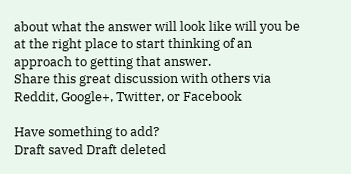about what the answer will look like will you be at the right place to start thinking of an approach to getting that answer.
Share this great discussion with others via Reddit, Google+, Twitter, or Facebook

Have something to add?
Draft saved Draft deleted